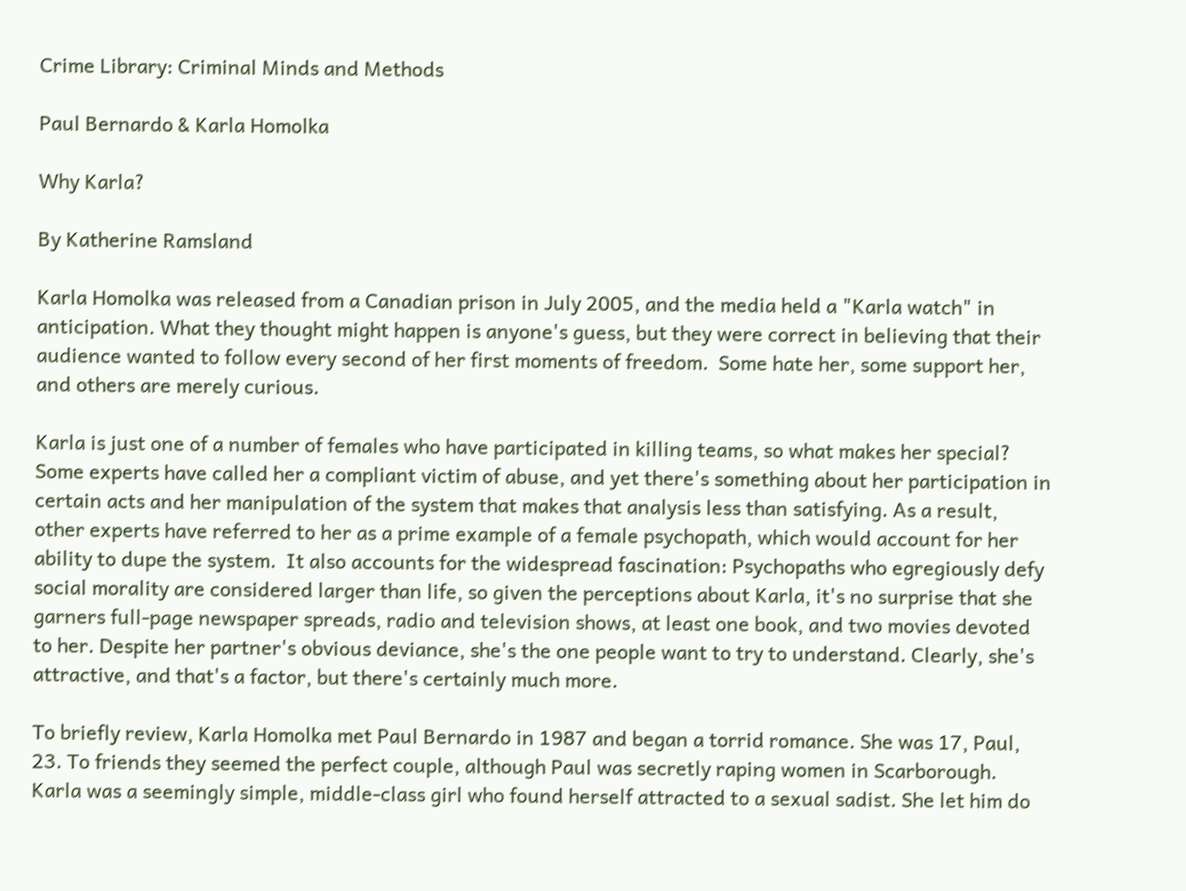Crime Library: Criminal Minds and Methods

Paul Bernardo & Karla Homolka

Why Karla?

By Katherine Ramsland

Karla Homolka was released from a Canadian prison in July 2005, and the media held a "Karla watch" in anticipation. What they thought might happen is anyone's guess, but they were correct in believing that their audience wanted to follow every second of her first moments of freedom.  Some hate her, some support her, and others are merely curious.

Karla is just one of a number of females who have participated in killing teams, so what makes her special? Some experts have called her a compliant victim of abuse, and yet there's something about her participation in certain acts and her manipulation of the system that makes that analysis less than satisfying. As a result, other experts have referred to her as a prime example of a female psychopath, which would account for her ability to dupe the system.  It also accounts for the widespread fascination: Psychopaths who egregiously defy social morality are considered larger than life, so given the perceptions about Karla, it's no surprise that she garners full-page newspaper spreads, radio and television shows, at least one book, and two movies devoted to her. Despite her partner's obvious deviance, she's the one people want to try to understand. Clearly, she's attractive, and that's a factor, but there's certainly much more.

To briefly review, Karla Homolka met Paul Bernardo in 1987 and began a torrid romance. She was 17, Paul, 23. To friends they seemed the perfect couple, although Paul was secretly raping women in Scarborough. Karla was a seemingly simple, middle-class girl who found herself attracted to a sexual sadist. She let him do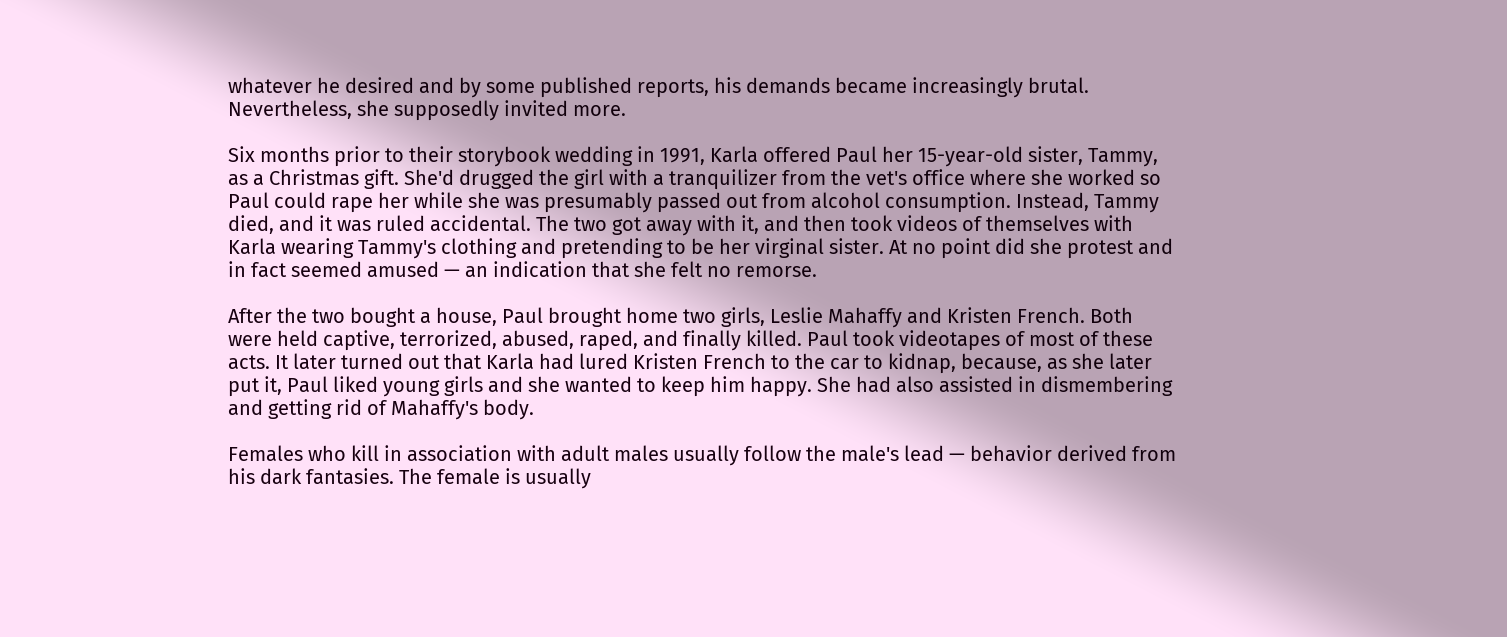whatever he desired and by some published reports, his demands became increasingly brutal. Nevertheless, she supposedly invited more.

Six months prior to their storybook wedding in 1991, Karla offered Paul her 15-year-old sister, Tammy, as a Christmas gift. She'd drugged the girl with a tranquilizer from the vet's office where she worked so Paul could rape her while she was presumably passed out from alcohol consumption. Instead, Tammy died, and it was ruled accidental. The two got away with it, and then took videos of themselves with Karla wearing Tammy's clothing and pretending to be her virginal sister. At no point did she protest and in fact seemed amused — an indication that she felt no remorse.

After the two bought a house, Paul brought home two girls, Leslie Mahaffy and Kristen French. Both were held captive, terrorized, abused, raped, and finally killed. Paul took videotapes of most of these acts. It later turned out that Karla had lured Kristen French to the car to kidnap, because, as she later put it, Paul liked young girls and she wanted to keep him happy. She had also assisted in dismembering and getting rid of Mahaffy's body.

Females who kill in association with adult males usually follow the male's lead — behavior derived from his dark fantasies. The female is usually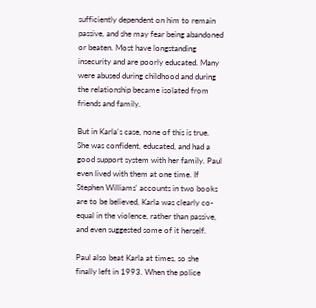sufficiently dependent on him to remain passive, and she may fear being abandoned or beaten. Most have longstanding insecurity and are poorly educated. Many were abused during childhood and during the relationship became isolated from friends and family.

But in Karla's case, none of this is true.  She was confident, educated, and had a good support system with her family. Paul even lived with them at one time. If Stephen Williams' accounts in two books are to be believed, Karla was clearly co-equal in the violence, rather than passive, and even suggested some of it herself.

Paul also beat Karla at times, so she finally left in 1993. When the police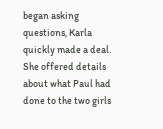began asking questions, Karla quickly made a deal. She offered details about what Paul had done to the two girls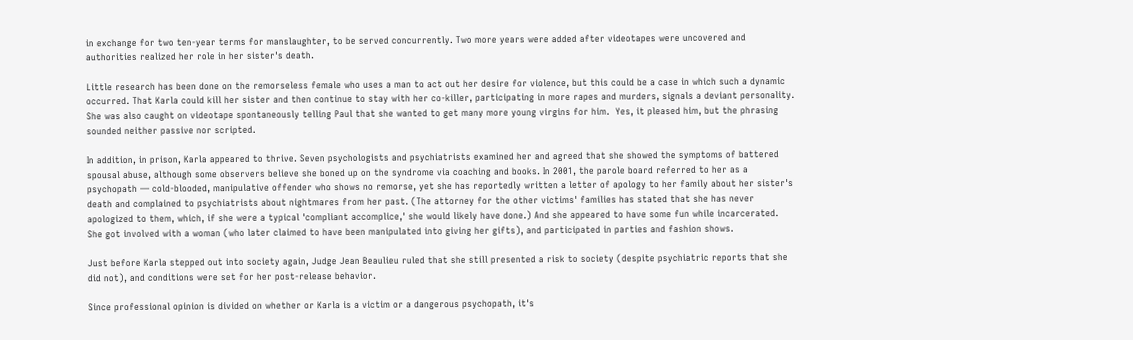in exchange for two ten-year terms for manslaughter, to be served concurrently. Two more years were added after videotapes were uncovered and authorities realized her role in her sister's death.

Little research has been done on the remorseless female who uses a man to act out her desire for violence, but this could be a case in which such a dynamic occurred. That Karla could kill her sister and then continue to stay with her co-killer, participating in more rapes and murders, signals a deviant personality. She was also caught on videotape spontaneously telling Paul that she wanted to get many more young virgins for him.  Yes, it pleased him, but the phrasing sounded neither passive nor scripted.

In addition, in prison, Karla appeared to thrive. Seven psychologists and psychiatrists examined her and agreed that she showed the symptoms of battered spousal abuse, although some observers believe she boned up on the syndrome via coaching and books. In 2001, the parole board referred to her as a psychopath — cold-blooded, manipulative offender who shows no remorse, yet she has reportedly written a letter of apology to her family about her sister's death and complained to psychiatrists about nightmares from her past. (The attorney for the other victims' families has stated that she has never apologized to them, which, if she were a typical 'compliant accomplice,' she would likely have done.) And she appeared to have some fun while incarcerated.  She got involved with a woman (who later claimed to have been manipulated into giving her gifts), and participated in parties and fashion shows.

Just before Karla stepped out into society again, Judge Jean Beaulieu ruled that she still presented a risk to society (despite psychiatric reports that she did not), and conditions were set for her post-release behavior.

Since professional opinion is divided on whether or Karla is a victim or a dangerous psychopath, it's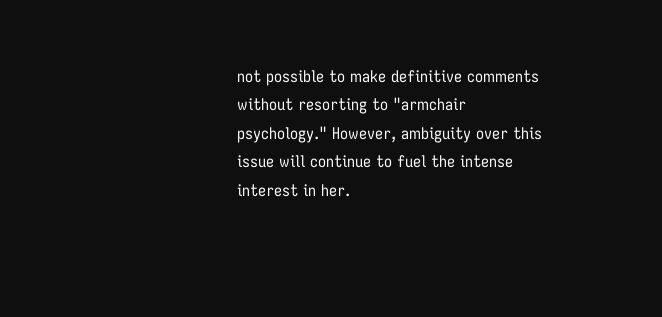not possible to make definitive comments without resorting to "armchair psychology." However, ambiguity over this issue will continue to fuel the intense interest in her.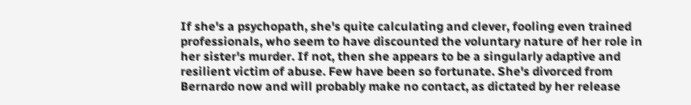If she's a psychopath, she's quite calculating and clever, fooling even trained professionals, who seem to have discounted the voluntary nature of her role in her sister's murder. If not, then she appears to be a singularly adaptive and resilient victim of abuse. Few have been so fortunate. She's divorced from Bernardo now and will probably make no contact, as dictated by her release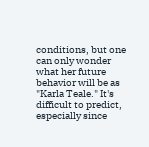conditions, but one can only wonder what her future behavior will be as "Karla Teale." It's difficult to predict, especially since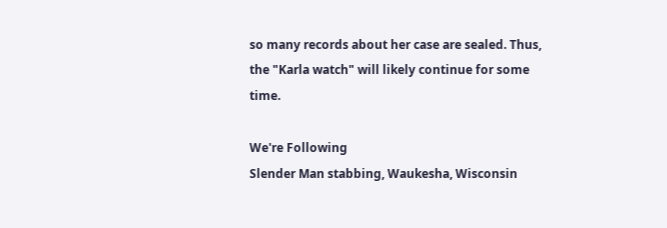so many records about her case are sealed. Thus, the "Karla watch" will likely continue for some time.

We're Following
Slender Man stabbing, Waukesha, Wisconsin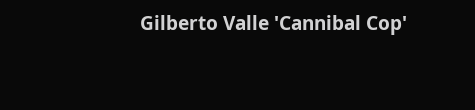Gilberto Valle 'Cannibal Cop'